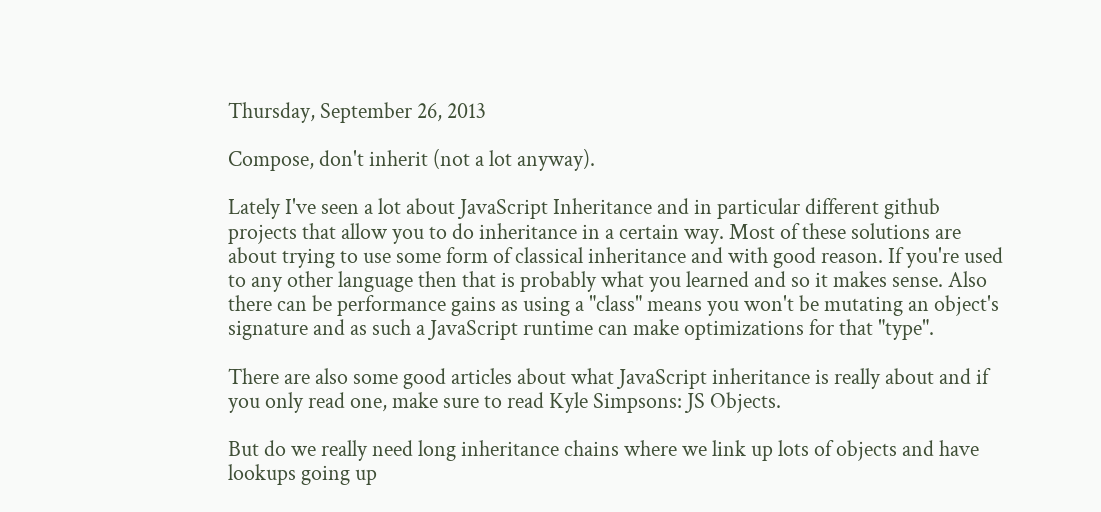Thursday, September 26, 2013

Compose, don't inherit (not a lot anyway).

Lately I've seen a lot about JavaScript Inheritance and in particular different github projects that allow you to do inheritance in a certain way. Most of these solutions are about trying to use some form of classical inheritance and with good reason. If you're used to any other language then that is probably what you learned and so it makes sense. Also there can be performance gains as using a "class" means you won't be mutating an object's signature and as such a JavaScript runtime can make optimizations for that "type".

There are also some good articles about what JavaScript inheritance is really about and if you only read one, make sure to read Kyle Simpsons: JS Objects.

But do we really need long inheritance chains where we link up lots of objects and have lookups going up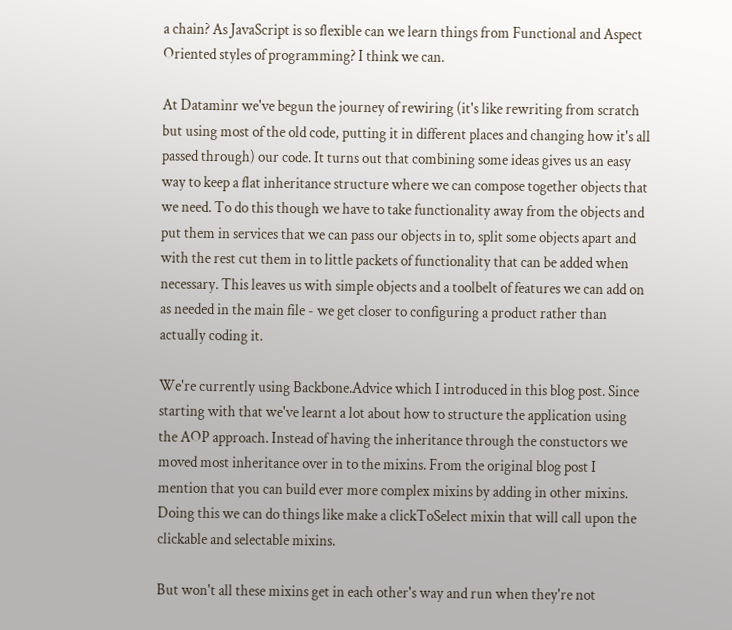a chain? As JavaScript is so flexible can we learn things from Functional and Aspect Oriented styles of programming? I think we can.

At Dataminr we've begun the journey of rewiring (it's like rewriting from scratch but using most of the old code, putting it in different places and changing how it's all passed through) our code. It turns out that combining some ideas gives us an easy way to keep a flat inheritance structure where we can compose together objects that we need. To do this though we have to take functionality away from the objects and put them in services that we can pass our objects in to, split some objects apart and with the rest cut them in to little packets of functionality that can be added when necessary. This leaves us with simple objects and a toolbelt of features we can add on as needed in the main file - we get closer to configuring a product rather than actually coding it.

We're currently using Backbone.Advice which I introduced in this blog post. Since starting with that we've learnt a lot about how to structure the application using the AOP approach. Instead of having the inheritance through the constuctors we moved most inheritance over in to the mixins. From the original blog post I mention that you can build ever more complex mixins by adding in other mixins. Doing this we can do things like make a clickToSelect mixin that will call upon the clickable and selectable mixins.

But won't all these mixins get in each other's way and run when they're not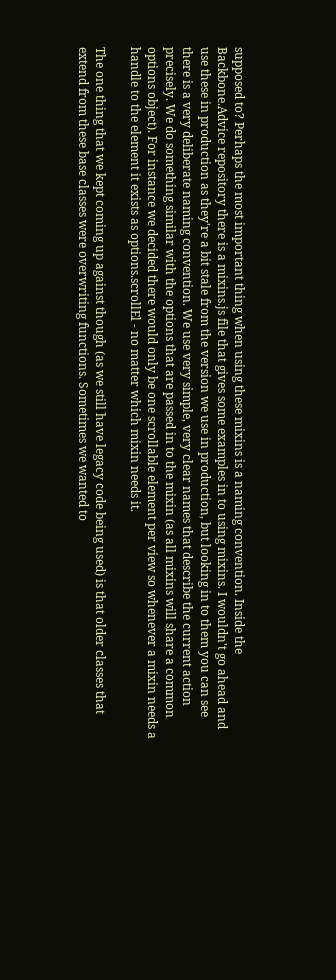supposed to? Perhaps the most important thing when using these mixins is a naming convention. Inside the Backbone.Advice repository there is a mixins.js file that gives some examples in to using mixins. I wouldn't go ahead and use these in production as they're a bit stale from the version we use in production, but looking in to them you can see there is a very deliberate naming convention. We use very simple, very clear names that describe the current action precisely. We do something similar with the options that are passed in to the mixin (as all mixins will share a common options object). For instance we decided there would only be one scrollable element per view so whenever a mixin needs a handle to the element it exists as options.scrollEl - no matter which mixin needs it.

The one thing that we kept coming up against though (as we still have legacy code being used) is that older classes that extend from these base classes were overwriting functions. Sometimes we wanted to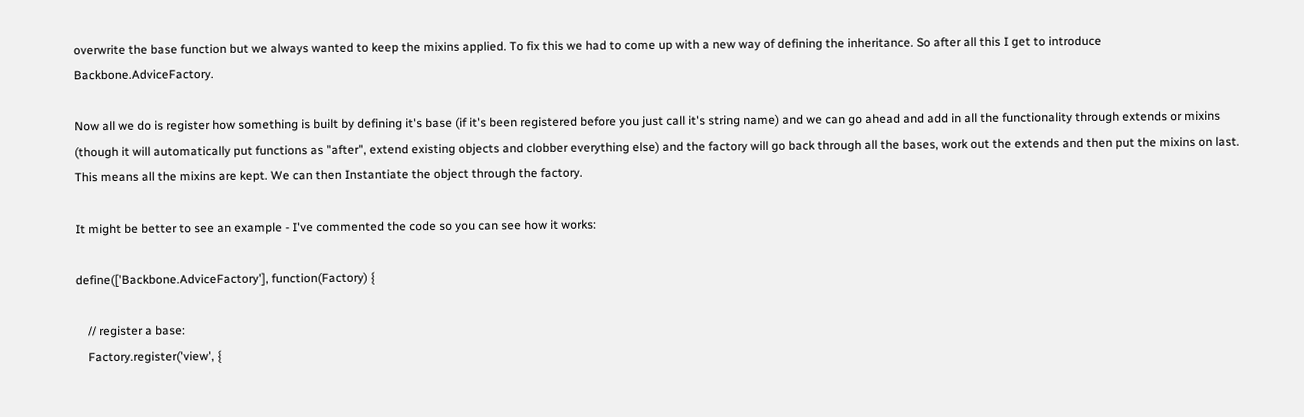overwrite the base function but we always wanted to keep the mixins applied. To fix this we had to come up with a new way of defining the inheritance. So after all this I get to introduce Backbone.AdviceFactory.

Now all we do is register how something is built by defining it's base (if it's been registered before you just call it's string name) and we can go ahead and add in all the functionality through extends or mixins (though it will automatically put functions as "after", extend existing objects and clobber everything else) and the factory will go back through all the bases, work out the extends and then put the mixins on last. This means all the mixins are kept. We can then Instantiate the object through the factory.

It might be better to see an example - I've commented the code so you can see how it works:

define(['Backbone.AdviceFactory'], function(Factory) {

    // register a base:
    Factory.register('view', {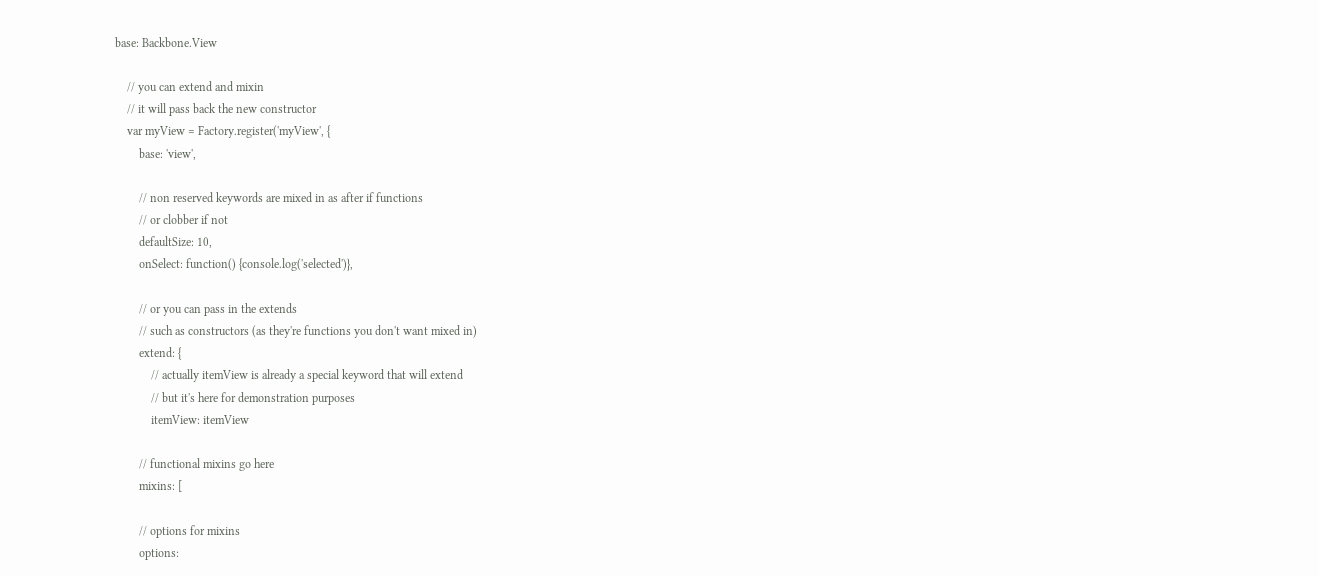base: Backbone.View

    // you can extend and mixin
    // it will pass back the new constructor
    var myView = Factory.register('myView', {
        base: 'view',

        // non reserved keywords are mixed in as after if functions
        // or clobber if not
        defaultSize: 10,
        onSelect: function() {console.log('selected')},

        // or you can pass in the extends
        // such as constructors (as they're functions you don't want mixed in)
        extend: {
            // actually itemView is already a special keyword that will extend
            // but it's here for demonstration purposes
            itemView: itemView

        // functional mixins go here
        mixins: [

        // options for mixins
        options: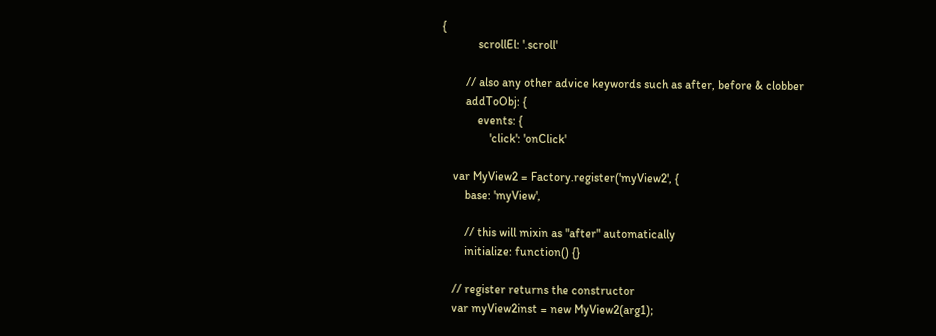{
            scrollEl: '.scroll'

        // also any other advice keywords such as after, before & clobber
        addToObj: {
            events: {
                'click': 'onClick'

    var MyView2 = Factory.register('myView2', {
        base: 'myView',

        // this will mixin as "after" automatically
        initialize: function() {}

    // register returns the constructor
    var myView2inst = new MyView2(arg1);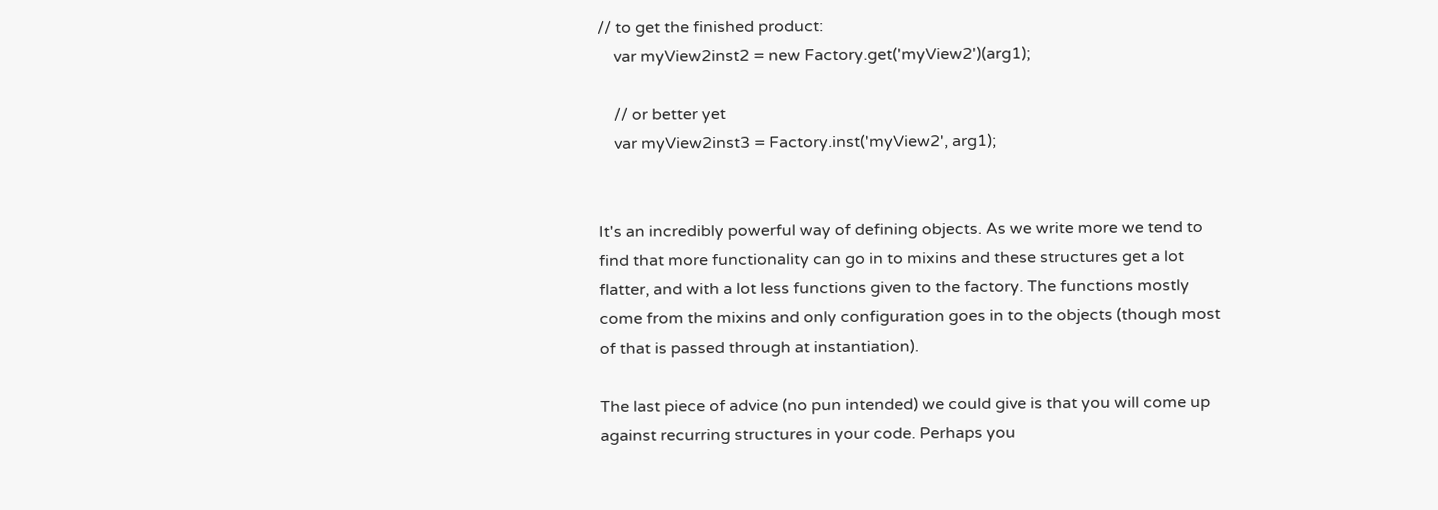// to get the finished product:
    var myView2inst2 = new Factory.get('myView2')(arg1);

    // or better yet
    var myView2inst3 = Factory.inst('myView2', arg1);


It's an incredibly powerful way of defining objects. As we write more we tend to find that more functionality can go in to mixins and these structures get a lot flatter, and with a lot less functions given to the factory. The functions mostly come from the mixins and only configuration goes in to the objects (though most of that is passed through at instantiation).

The last piece of advice (no pun intended) we could give is that you will come up against recurring structures in your code. Perhaps you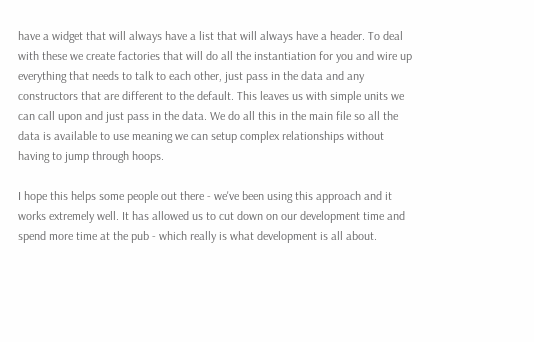have a widget that will always have a list that will always have a header. To deal with these we create factories that will do all the instantiation for you and wire up everything that needs to talk to each other, just pass in the data and any constructors that are different to the default. This leaves us with simple units we can call upon and just pass in the data. We do all this in the main file so all the data is available to use meaning we can setup complex relationships without having to jump through hoops.

I hope this helps some people out there - we've been using this approach and it works extremely well. It has allowed us to cut down on our development time and spend more time at the pub - which really is what development is all about.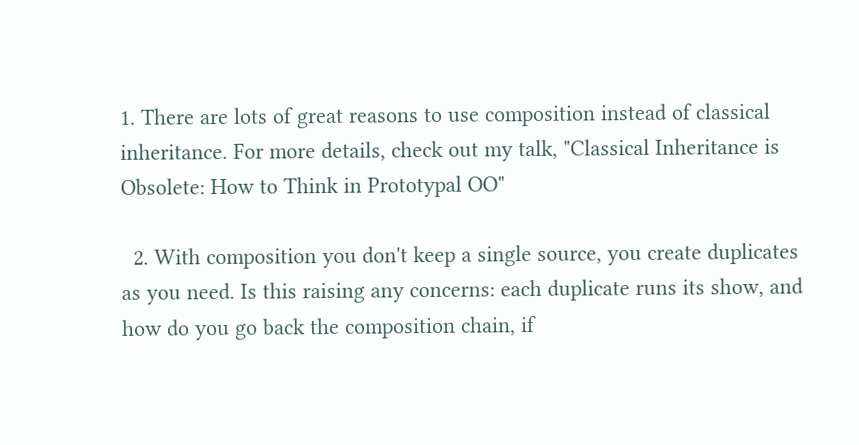1. There are lots of great reasons to use composition instead of classical inheritance. For more details, check out my talk, "Classical Inheritance is Obsolete: How to Think in Prototypal OO"

  2. With composition you don't keep a single source, you create duplicates as you need. Is this raising any concerns: each duplicate runs its show, and how do you go back the composition chain, if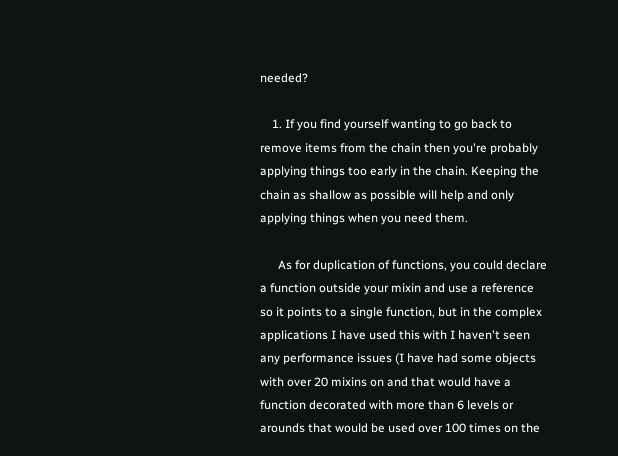needed?

    1. If you find yourself wanting to go back to remove items from the chain then you're probably applying things too early in the chain. Keeping the chain as shallow as possible will help and only applying things when you need them.

      As for duplication of functions, you could declare a function outside your mixin and use a reference so it points to a single function, but in the complex applications I have used this with I haven't seen any performance issues (I have had some objects with over 20 mixins on and that would have a function decorated with more than 6 levels or arounds that would be used over 100 times on the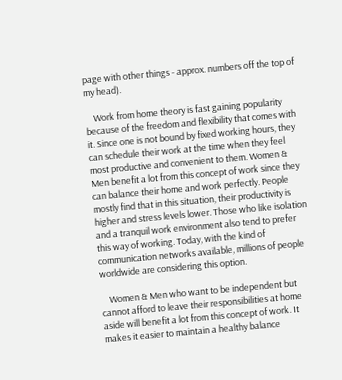page with other things - approx. numbers off the top of my head).

    Work from home theory is fast gaining popularity because of the freedom and flexibility that comes with it. Since one is not bound by fixed working hours, they can schedule their work at the time when they feel most productive and convenient to them. Women & Men benefit a lot from this concept of work since they can balance their home and work perfectly. People mostly find that in this situation, their productivity is higher and stress levels lower. Those who like isolation and a tranquil work environment also tend to prefer this way of working. Today, with the kind of communication networks available, millions of people worldwide are considering this option.

    Women & Men who want to be independent but cannot afford to leave their responsibilities at home aside will benefit a lot from this concept of work. It makes it easier to maintain a healthy balance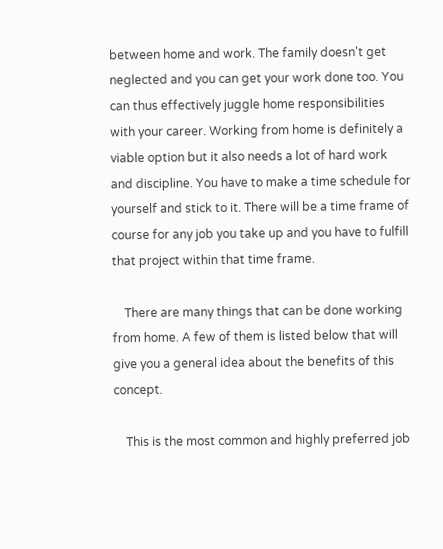between home and work. The family doesn't get neglected and you can get your work done too. You can thus effectively juggle home responsibilities with your career. Working from home is definitely a viable option but it also needs a lot of hard work and discipline. You have to make a time schedule for yourself and stick to it. There will be a time frame of course for any job you take up and you have to fulfill that project within that time frame.

    There are many things that can be done working from home. A few of them is listed below that will give you a general idea about the benefits of this concept.

    This is the most common and highly preferred job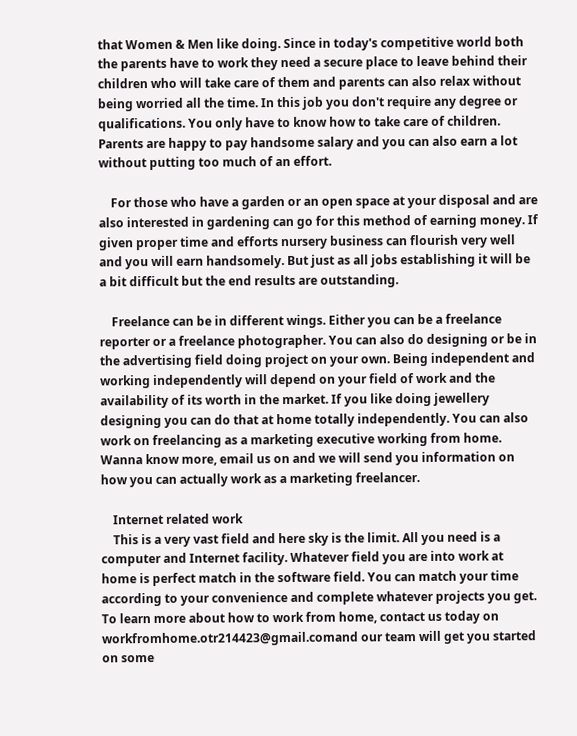that Women & Men like doing. Since in today's competitive world both the parents have to work they need a secure place to leave behind their children who will take care of them and parents can also relax without being worried all the time. In this job you don't require any degree or qualifications. You only have to know how to take care of children. Parents are happy to pay handsome salary and you can also earn a lot without putting too much of an effort.

    For those who have a garden or an open space at your disposal and are also interested in gardening can go for this method of earning money. If given proper time and efforts nursery business can flourish very well and you will earn handsomely. But just as all jobs establishing it will be a bit difficult but the end results are outstanding.

    Freelance can be in different wings. Either you can be a freelance reporter or a freelance photographer. You can also do designing or be in the advertising field doing project on your own. Being independent and working independently will depend on your field of work and the availability of its worth in the market. If you like doing jewellery designing you can do that at home totally independently. You can also work on freelancing as a marketing executive working from home. Wanna know more, email us on and we will send you information on how you can actually work as a marketing freelancer.

    Internet related work
    This is a very vast field and here sky is the limit. All you need is a computer and Internet facility. Whatever field you are into work at home is perfect match in the software field. You can match your time according to your convenience and complete whatever projects you get. To learn more about how to work from home, contact us today on workfromhome.otr214423@gmail.comand our team will get you started on some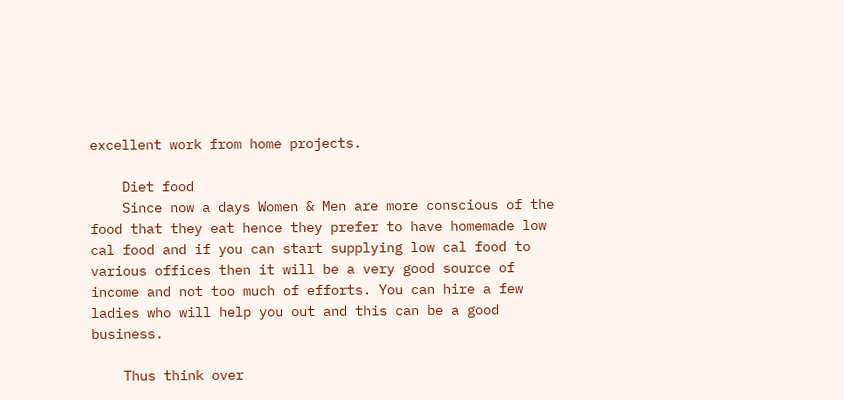excellent work from home projects.

    Diet food
    Since now a days Women & Men are more conscious of the food that they eat hence they prefer to have homemade low cal food and if you can start supplying low cal food to various offices then it will be a very good source of income and not too much of efforts. You can hire a few ladies who will help you out and this can be a good business.

    Thus think over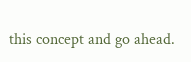this concept and go ahead.